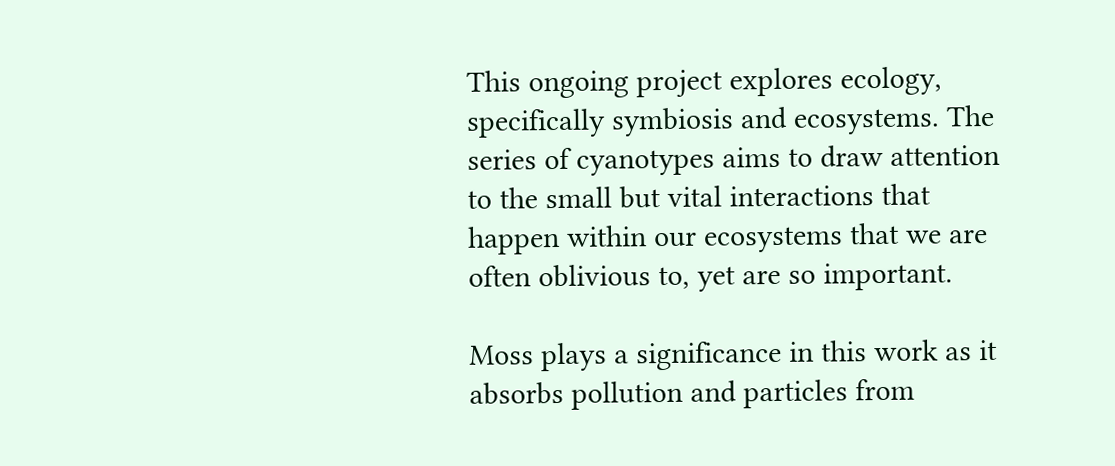This ongoing project explores ecology, specifically symbiosis and ecosystems. The series of cyanotypes aims to draw attention to the small but vital interactions that happen within our ecosystems that we are often oblivious to, yet are so important.

Moss plays a significance in this work as it absorbs pollution and particles from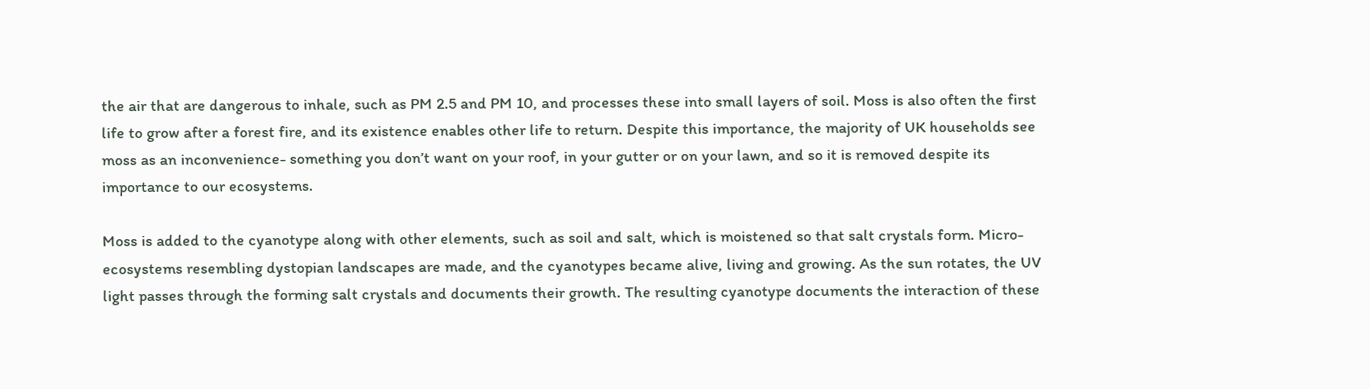the air that are dangerous to inhale, such as PM 2.5 and PM 10, and processes these into small layers of soil. Moss is also often the first life to grow after a forest fire, and its existence enables other life to return. Despite this importance, the majority of UK households see moss as an inconvenience- something you don’t want on your roof, in your gutter or on your lawn, and so it is removed despite its importance to our ecosystems.

Moss is added to the cyanotype along with other elements, such as soil and salt, which is moistened so that salt crystals form. Micro-ecosystems resembling dystopian landscapes are made, and the cyanotypes became alive, living and growing. As the sun rotates, the UV light passes through the forming salt crystals and documents their growth. The resulting cyanotype documents the interaction of these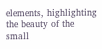elements, highlighting the beauty of the small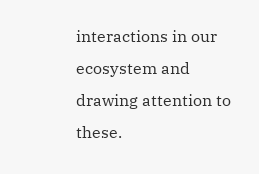interactions in our ecosystem and drawing attention to these.